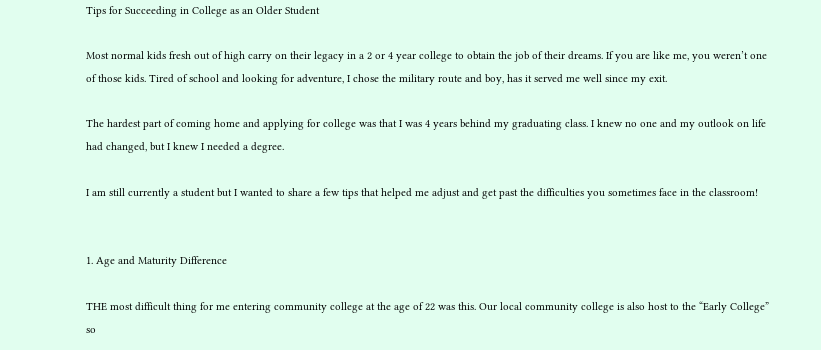Tips for Succeeding in College as an Older Student

Most normal kids fresh out of high carry on their legacy in a 2 or 4 year college to obtain the job of their dreams. If you are like me, you weren’t one of those kids. Tired of school and looking for adventure, I chose the military route and boy, has it served me well since my exit.

The hardest part of coming home and applying for college was that I was 4 years behind my graduating class. I knew no one and my outlook on life had changed, but I knew I needed a degree.

I am still currently a student but I wanted to share a few tips that helped me adjust and get past the difficulties you sometimes face in the classroom!


1. Age and Maturity Difference

THE most difficult thing for me entering community college at the age of 22 was this. Our local community college is also host to the “Early College” so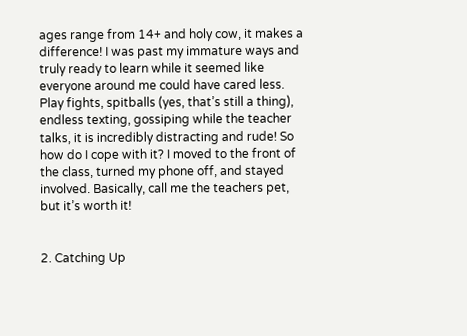ages range from 14+ and holy cow, it makes a difference! I was past my immature ways and truly ready to learn while it seemed like everyone around me could have cared less. Play fights, spitballs (yes, that’s still a thing), endless texting, gossiping while the teacher talks, it is incredibly distracting and rude! So how do I cope with it? I moved to the front of the class, turned my phone off, and stayed involved. Basically, call me the teachers pet, but it’s worth it!


2. Catching Up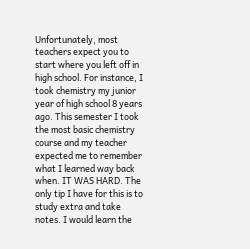Unfortunately, most teachers expect you to start where you left off in high school. For instance, I took chemistry my junior year of high school 8 years ago. This semester I took the most basic chemistry course and my teacher expected me to remember what I learned way back when. IT WAS HARD. The only tip I have for this is to study extra and take notes. I would learn the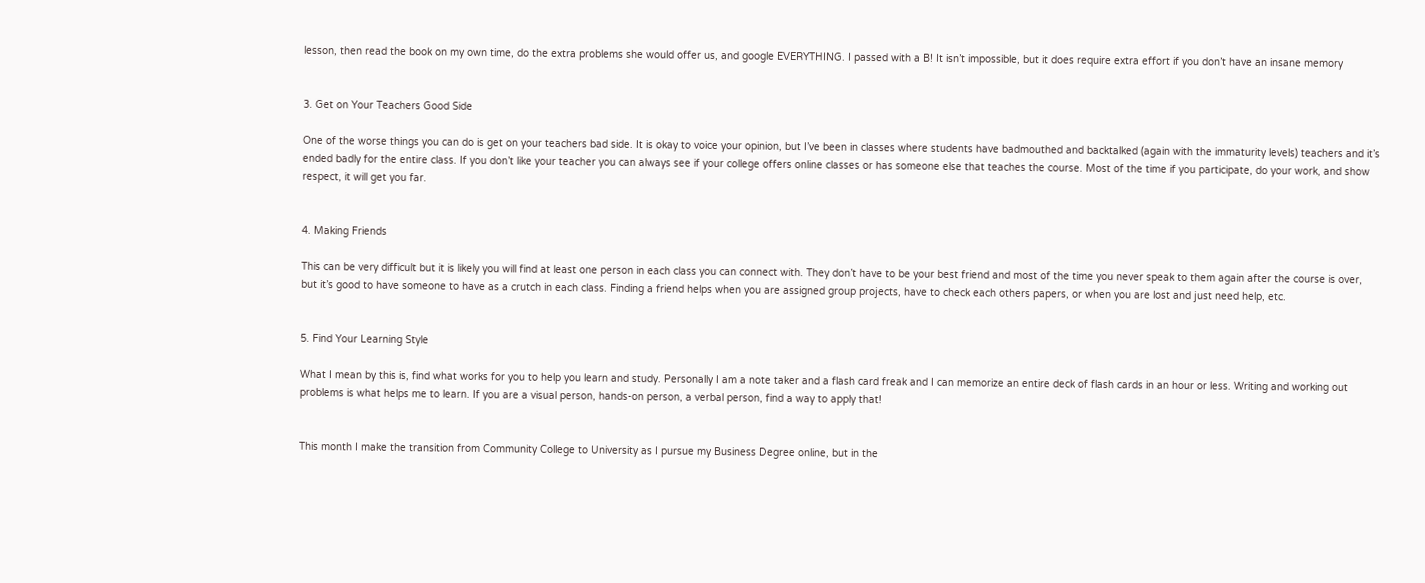lesson, then read the book on my own time, do the extra problems she would offer us, and google EVERYTHING. I passed with a B! It isn’t impossible, but it does require extra effort if you don’t have an insane memory


3. Get on Your Teachers Good Side

One of the worse things you can do is get on your teachers bad side. It is okay to voice your opinion, but I’ve been in classes where students have badmouthed and backtalked (again with the immaturity levels) teachers and it’s ended badly for the entire class. If you don’t like your teacher you can always see if your college offers online classes or has someone else that teaches the course. Most of the time if you participate, do your work, and show respect, it will get you far.


4. Making Friends

This can be very difficult but it is likely you will find at least one person in each class you can connect with. They don’t have to be your best friend and most of the time you never speak to them again after the course is over, but it’s good to have someone to have as a crutch in each class. Finding a friend helps when you are assigned group projects, have to check each others papers, or when you are lost and just need help, etc.


5. Find Your Learning Style

What I mean by this is, find what works for you to help you learn and study. Personally I am a note taker and a flash card freak and I can memorize an entire deck of flash cards in an hour or less. Writing and working out problems is what helps me to learn. If you are a visual person, hands-on person, a verbal person, find a way to apply that!


This month I make the transition from Community College to University as I pursue my Business Degree online, but in the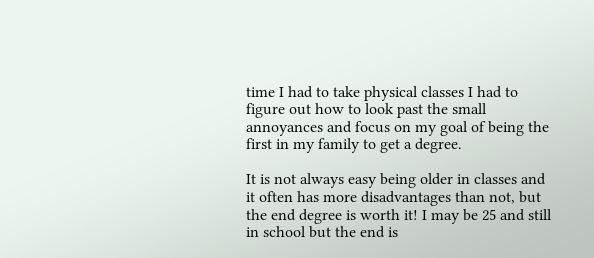time I had to take physical classes I had to figure out how to look past the small annoyances and focus on my goal of being the first in my family to get a degree.

It is not always easy being older in classes and it often has more disadvantages than not, but the end degree is worth it! I may be 25 and still in school but the end is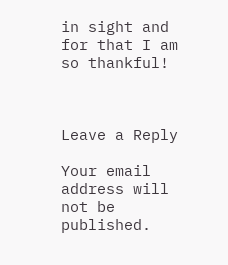in sight and for that I am so thankful!



Leave a Reply

Your email address will not be published.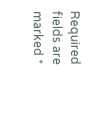Required fields are marked *